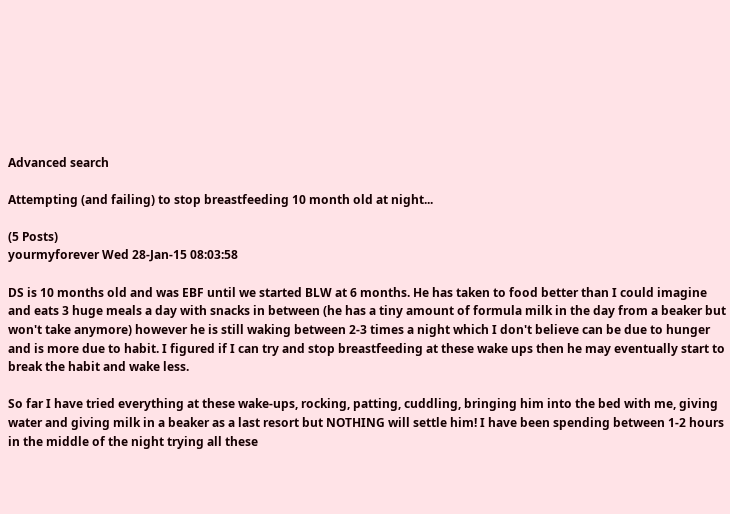Advanced search

Attempting (and failing) to stop breastfeeding 10 month old at night...

(5 Posts)
yourmyforever Wed 28-Jan-15 08:03:58

DS is 10 months old and was EBF until we started BLW at 6 months. He has taken to food better than I could imagine and eats 3 huge meals a day with snacks in between (he has a tiny amount of formula milk in the day from a beaker but won't take anymore) however he is still waking between 2-3 times a night which I don't believe can be due to hunger and is more due to habit. I figured if I can try and stop breastfeeding at these wake ups then he may eventually start to break the habit and wake less.

So far I have tried everything at these wake-ups, rocking, patting, cuddling, bringing him into the bed with me, giving water and giving milk in a beaker as a last resort but NOTHING will settle him! I have been spending between 1-2 hours in the middle of the night trying all these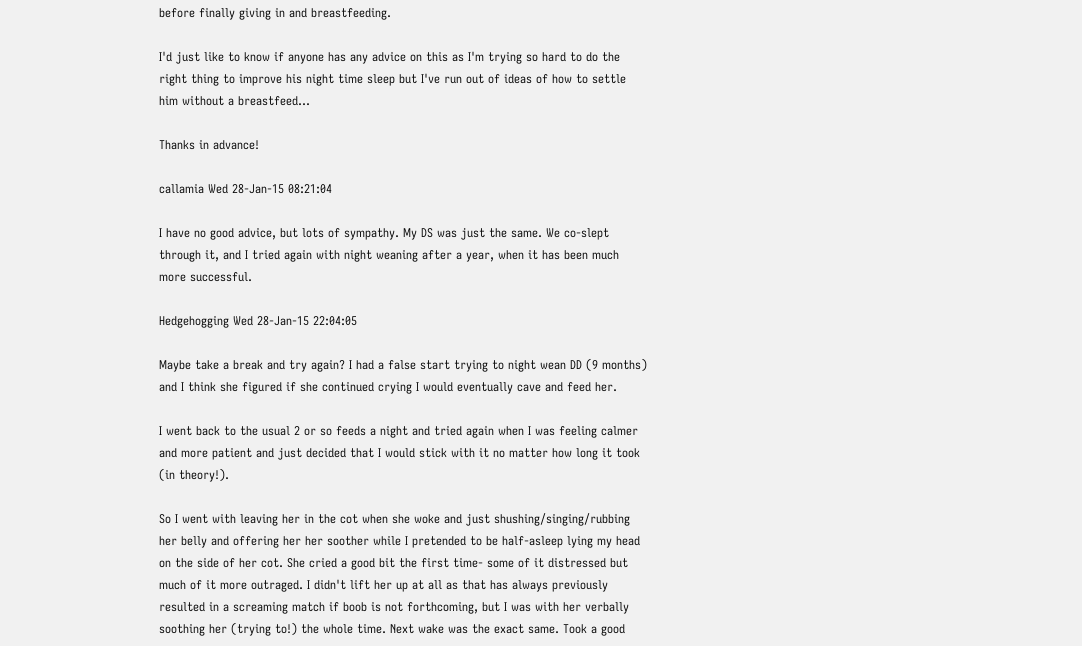before finally giving in and breastfeeding.

I'd just like to know if anyone has any advice on this as I'm trying so hard to do the right thing to improve his night time sleep but I've run out of ideas of how to settle him without a breastfeed...

Thanks in advance!

callamia Wed 28-Jan-15 08:21:04

I have no good advice, but lots of sympathy. My DS was just the same. We co-slept through it, and I tried again with night weaning after a year, when it has been much more successful.

Hedgehogging Wed 28-Jan-15 22:04:05

Maybe take a break and try again? I had a false start trying to night wean DD (9 months) and I think she figured if she continued crying I would eventually cave and feed her.

I went back to the usual 2 or so feeds a night and tried again when I was feeling calmer and more patient and just decided that I would stick with it no matter how long it took (in theory!).

So I went with leaving her in the cot when she woke and just shushing/singing/rubbing her belly and offering her her soother while I pretended to be half-asleep lying my head on the side of her cot. She cried a good bit the first time- some of it distressed but much of it more outraged. I didn't lift her up at all as that has always previously resulted in a screaming match if boob is not forthcoming, but I was with her verbally soothing her (trying to!) the whole time. Next wake was the exact same. Took a good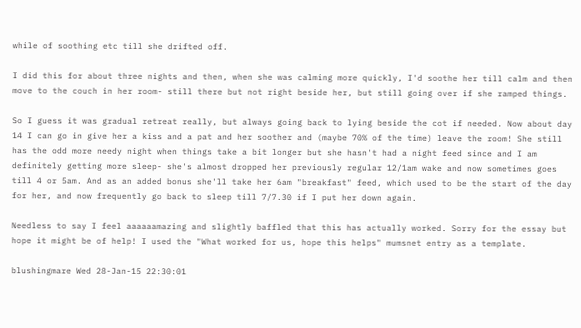while of soothing etc till she drifted off.

I did this for about three nights and then, when she was calming more quickly, I'd soothe her till calm and then move to the couch in her room- still there but not right beside her, but still going over if she ramped things.

So I guess it was gradual retreat really, but always going back to lying beside the cot if needed. Now about day 14 I can go in give her a kiss and a pat and her soother and (maybe 70% of the time) leave the room! She still has the odd more needy night when things take a bit longer but she hasn't had a night feed since and I am definitely getting more sleep- she's almost dropped her previously regular 12/1am wake and now sometimes goes till 4 or 5am. And as an added bonus she'll take her 6am "breakfast" feed, which used to be the start of the day for her, and now frequently go back to sleep till 7/7.30 if I put her down again.

Needless to say I feel aaaaaamazing and slightly baffled that this has actually worked. Sorry for the essay but hope it might be of help! I used the "What worked for us, hope this helps" mumsnet entry as a template.

blushingmare Wed 28-Jan-15 22:30:01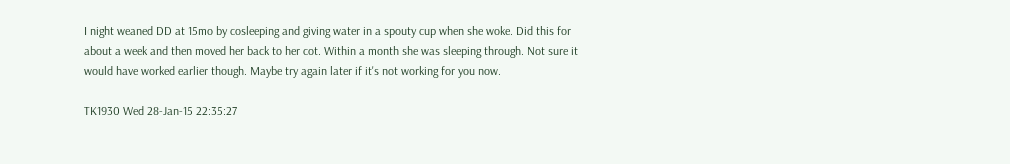I night weaned DD at 15mo by cosleeping and giving water in a spouty cup when she woke. Did this for about a week and then moved her back to her cot. Within a month she was sleeping through. Not sure it would have worked earlier though. Maybe try again later if it's not working for you now.

TK1930 Wed 28-Jan-15 22:35:27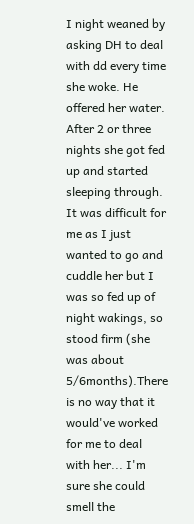I night weaned by asking DH to deal with dd every time she woke. He offered her water. After 2 or three nights she got fed up and started sleeping through. It was difficult for me as I just wanted to go and cuddle her but I was so fed up of night wakings, so stood firm (she was about 5/6months).There is no way that it would've worked for me to deal with her... I'm sure she could smell the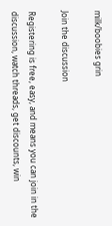milk/boobies grin

Join the discussion

Registering is free, easy, and means you can join in the discussion, watch threads, get discounts, win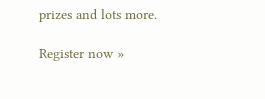prizes and lots more.

Register now »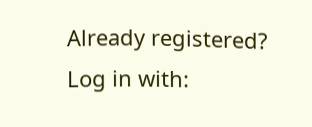Already registered? Log in with: